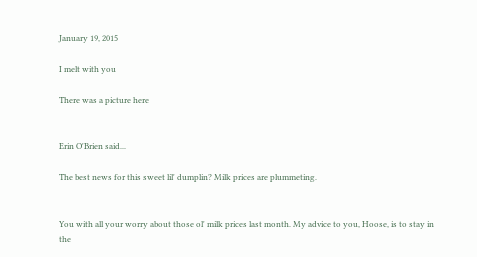January 19, 2015

I melt with you

There was a picture here


Erin O'Brien said...

The best news for this sweet lil' dumplin? Milk prices are plummeting.


You with all your worry about those ol' milk prices last month. My advice to you, Hoose, is to stay in the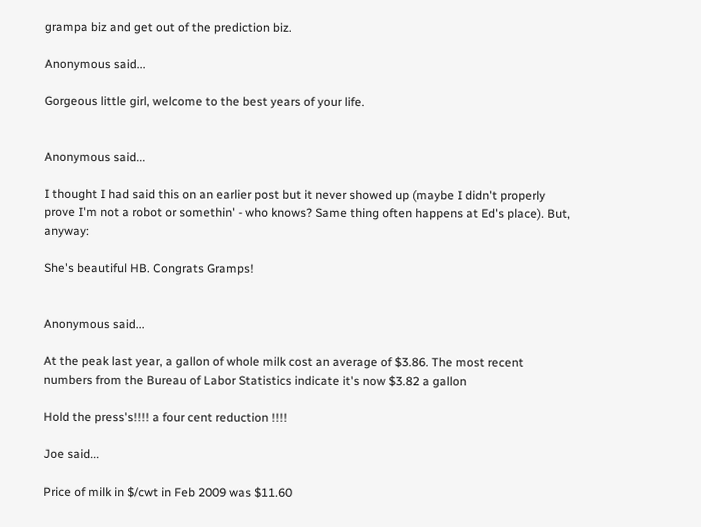grampa biz and get out of the prediction biz.

Anonymous said...

Gorgeous little girl, welcome to the best years of your life.


Anonymous said...

I thought I had said this on an earlier post but it never showed up (maybe I didn't properly prove I'm not a robot or somethin' - who knows? Same thing often happens at Ed's place). But, anyway:

She's beautiful HB. Congrats Gramps!


Anonymous said...

At the peak last year, a gallon of whole milk cost an average of $3.86. The most recent numbers from the Bureau of Labor Statistics indicate it's now $3.82 a gallon

Hold the press's!!!! a four cent reduction !!!!

Joe said...

Price of milk in $/cwt in Feb 2009 was $11.60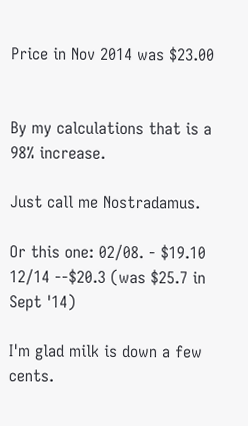Price in Nov 2014 was $23.00


By my calculations that is a 98% increase.

Just call me Nostradamus.

Or this one: 02/08. - $19.10
12/14 --$20.3 (was $25.7 in Sept '14)

I'm glad milk is down a few cents.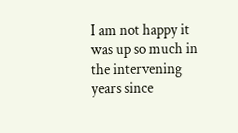I am not happy it was up so much in the intervening years since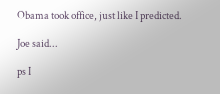Obama took office, just like I predicted.

Joe said...

ps I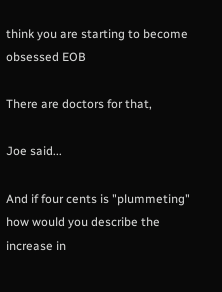think you are starting to become obsessed EOB

There are doctors for that,

Joe said...

And if four cents is "plummeting" how would you describe the increase in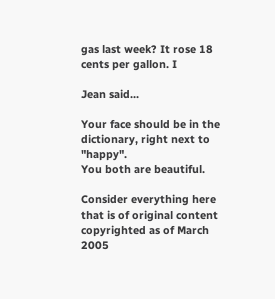gas last week? It rose 18 cents per gallon. I

Jean said...

Your face should be in the dictionary, right next to "happy".
You both are beautiful.

Consider everything here that is of original content copyrighted as of March 2005